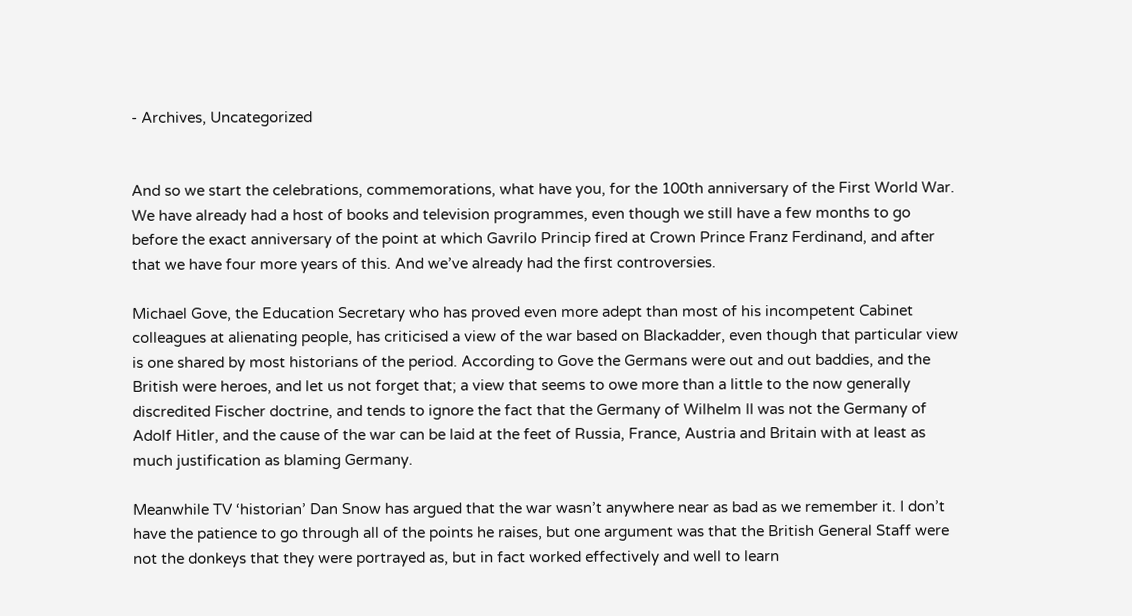- Archives, Uncategorized


And so we start the celebrations, commemorations, what have you, for the 100th anniversary of the First World War. We have already had a host of books and television programmes, even though we still have a few months to go before the exact anniversary of the point at which Gavrilo Princip fired at Crown Prince Franz Ferdinand, and after that we have four more years of this. And we’ve already had the first controversies.

Michael Gove, the Education Secretary who has proved even more adept than most of his incompetent Cabinet colleagues at alienating people, has criticised a view of the war based on Blackadder, even though that particular view is one shared by most historians of the period. According to Gove the Germans were out and out baddies, and the British were heroes, and let us not forget that; a view that seems to owe more than a little to the now generally discredited Fischer doctrine, and tends to ignore the fact that the Germany of Wilhelm II was not the Germany of Adolf Hitler, and the cause of the war can be laid at the feet of Russia, France, Austria and Britain with at least as much justification as blaming Germany.

Meanwhile TV ‘historian’ Dan Snow has argued that the war wasn’t anywhere near as bad as we remember it. I don’t have the patience to go through all of the points he raises, but one argument was that the British General Staff were not the donkeys that they were portrayed as, but in fact worked effectively and well to learn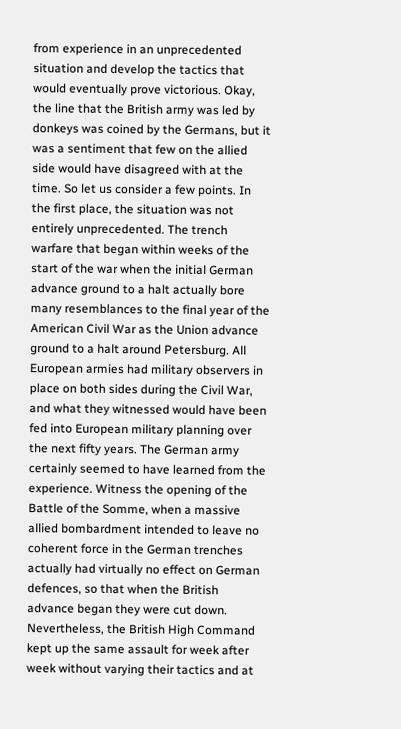from experience in an unprecedented situation and develop the tactics that would eventually prove victorious. Okay, the line that the British army was led by donkeys was coined by the Germans, but it was a sentiment that few on the allied side would have disagreed with at the time. So let us consider a few points. In the first place, the situation was not entirely unprecedented. The trench warfare that began within weeks of the start of the war when the initial German advance ground to a halt actually bore many resemblances to the final year of the American Civil War as the Union advance ground to a halt around Petersburg. All European armies had military observers in place on both sides during the Civil War, and what they witnessed would have been fed into European military planning over the next fifty years. The German army certainly seemed to have learned from the experience. Witness the opening of the Battle of the Somme, when a massive allied bombardment intended to leave no coherent force in the German trenches actually had virtually no effect on German defences, so that when the British advance began they were cut down. Nevertheless, the British High Command kept up the same assault for week after week without varying their tactics and at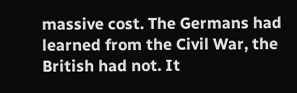massive cost. The Germans had learned from the Civil War, the British had not. It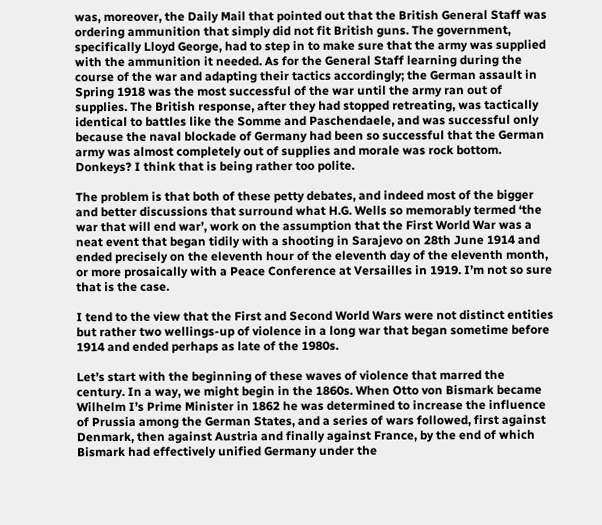was, moreover, the Daily Mail that pointed out that the British General Staff was ordering ammunition that simply did not fit British guns. The government, specifically Lloyd George, had to step in to make sure that the army was supplied with the ammunition it needed. As for the General Staff learning during the course of the war and adapting their tactics accordingly; the German assault in Spring 1918 was the most successful of the war until the army ran out of supplies. The British response, after they had stopped retreating, was tactically identical to battles like the Somme and Paschendaele, and was successful only because the naval blockade of Germany had been so successful that the German army was almost completely out of supplies and morale was rock bottom. Donkeys? I think that is being rather too polite.

The problem is that both of these petty debates, and indeed most of the bigger and better discussions that surround what H.G. Wells so memorably termed ‘the war that will end war’, work on the assumption that the First World War was a neat event that began tidily with a shooting in Sarajevo on 28th June 1914 and ended precisely on the eleventh hour of the eleventh day of the eleventh month, or more prosaically with a Peace Conference at Versailles in 1919. I’m not so sure that is the case.

I tend to the view that the First and Second World Wars were not distinct entities but rather two wellings-up of violence in a long war that began sometime before 1914 and ended perhaps as late of the 1980s.

Let’s start with the beginning of these waves of violence that marred the century. In a way, we might begin in the 1860s. When Otto von Bismark became Wilhelm I’s Prime Minister in 1862 he was determined to increase the influence of Prussia among the German States, and a series of wars followed, first against Denmark, then against Austria and finally against France, by the end of which Bismark had effectively unified Germany under the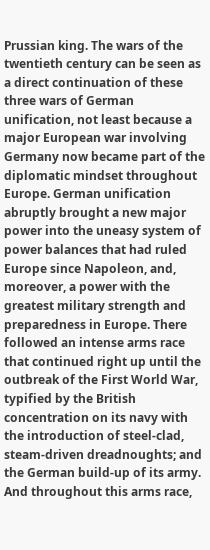Prussian king. The wars of the twentieth century can be seen as a direct continuation of these three wars of German unification, not least because a major European war involving Germany now became part of the diplomatic mindset throughout Europe. German unification abruptly brought a new major power into the uneasy system of power balances that had ruled Europe since Napoleon, and, moreover, a power with the greatest military strength and preparedness in Europe. There followed an intense arms race that continued right up until the outbreak of the First World War, typified by the British concentration on its navy with the introduction of steel-clad, steam-driven dreadnoughts; and the German build-up of its army. And throughout this arms race,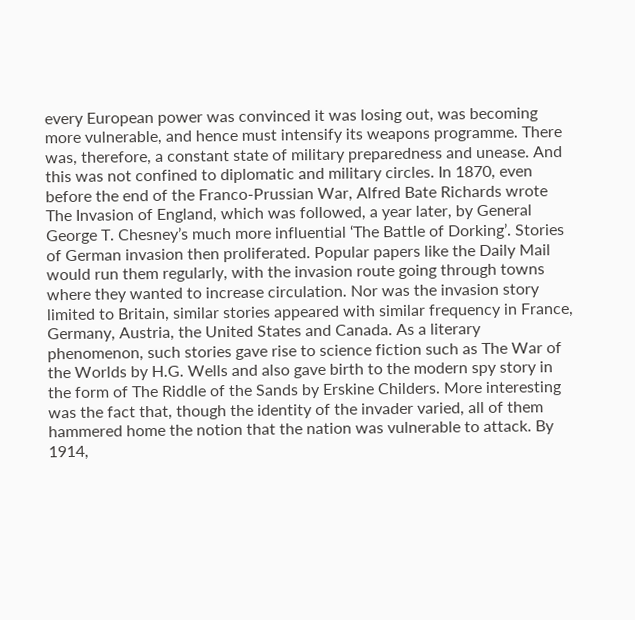every European power was convinced it was losing out, was becoming more vulnerable, and hence must intensify its weapons programme. There was, therefore, a constant state of military preparedness and unease. And this was not confined to diplomatic and military circles. In 1870, even before the end of the Franco-Prussian War, Alfred Bate Richards wrote The Invasion of England, which was followed, a year later, by General George T. Chesney’s much more influential ‘The Battle of Dorking’. Stories of German invasion then proliferated. Popular papers like the Daily Mail would run them regularly, with the invasion route going through towns where they wanted to increase circulation. Nor was the invasion story limited to Britain, similar stories appeared with similar frequency in France, Germany, Austria, the United States and Canada. As a literary phenomenon, such stories gave rise to science fiction such as The War of the Worlds by H.G. Wells and also gave birth to the modern spy story in the form of The Riddle of the Sands by Erskine Childers. More interesting was the fact that, though the identity of the invader varied, all of them hammered home the notion that the nation was vulnerable to attack. By 1914,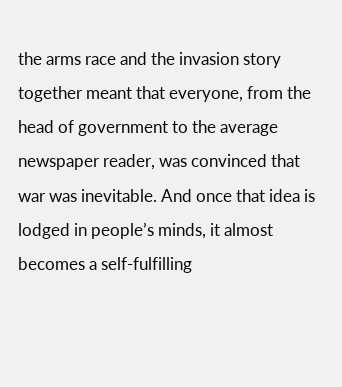the arms race and the invasion story together meant that everyone, from the head of government to the average newspaper reader, was convinced that war was inevitable. And once that idea is lodged in people’s minds, it almost becomes a self-fulfilling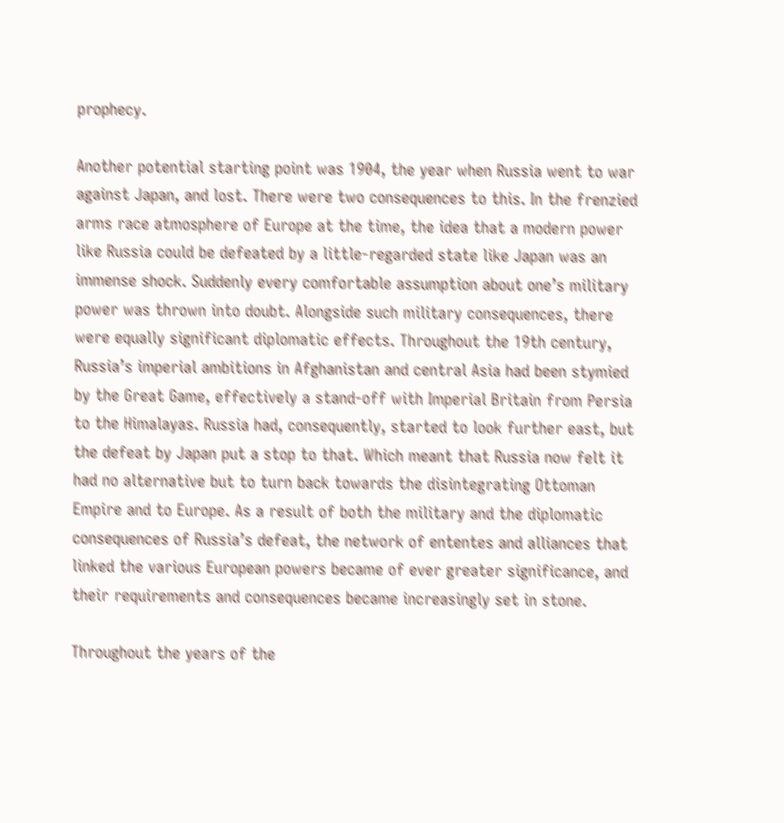prophecy.

Another potential starting point was 1904, the year when Russia went to war against Japan, and lost. There were two consequences to this. In the frenzied arms race atmosphere of Europe at the time, the idea that a modern power like Russia could be defeated by a little-regarded state like Japan was an immense shock. Suddenly every comfortable assumption about one’s military power was thrown into doubt. Alongside such military consequences, there were equally significant diplomatic effects. Throughout the 19th century, Russia’s imperial ambitions in Afghanistan and central Asia had been stymied by the Great Game, effectively a stand-off with Imperial Britain from Persia to the Himalayas. Russia had, consequently, started to look further east, but the defeat by Japan put a stop to that. Which meant that Russia now felt it had no alternative but to turn back towards the disintegrating Ottoman Empire and to Europe. As a result of both the military and the diplomatic consequences of Russia’s defeat, the network of ententes and alliances that linked the various European powers became of ever greater significance, and their requirements and consequences became increasingly set in stone.

Throughout the years of the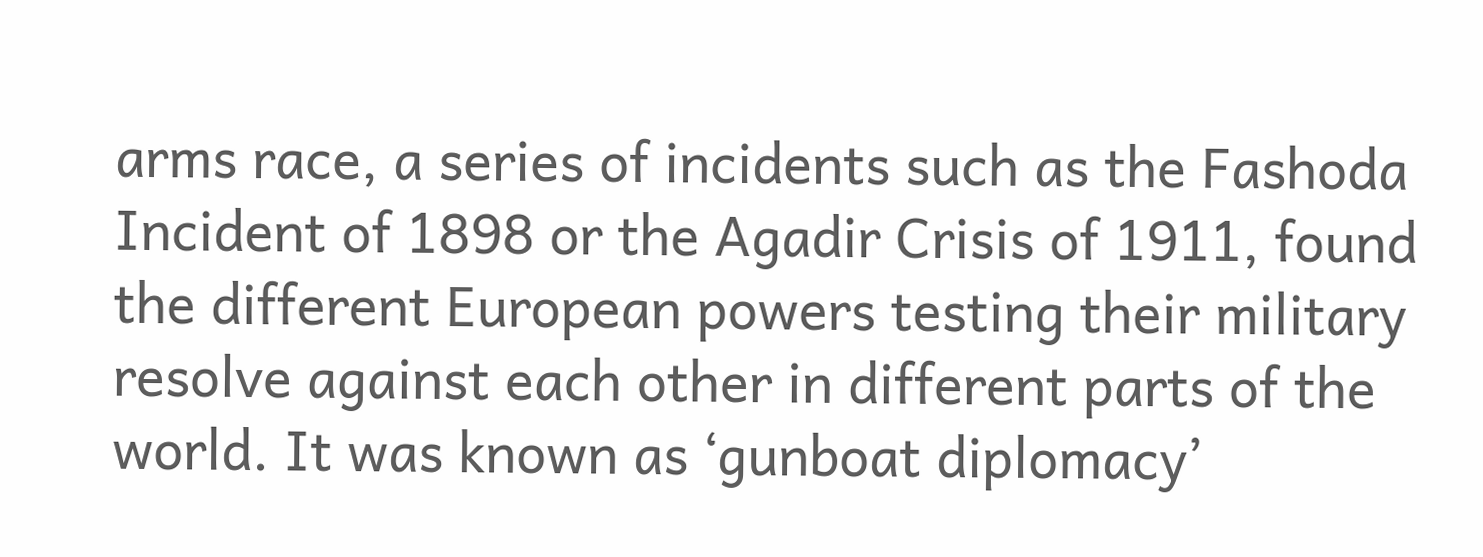arms race, a series of incidents such as the Fashoda Incident of 1898 or the Agadir Crisis of 1911, found the different European powers testing their military resolve against each other in different parts of the world. It was known as ‘gunboat diplomacy’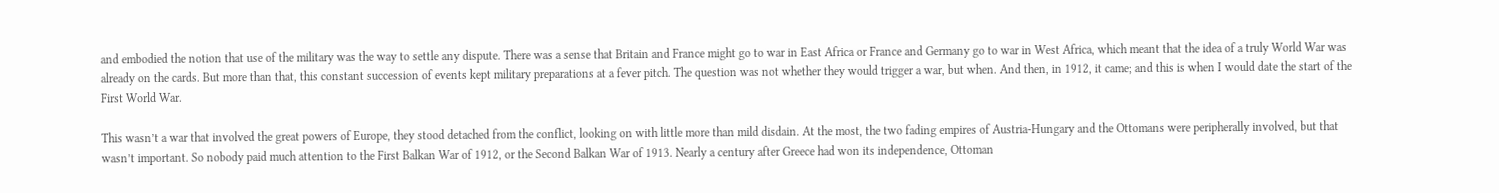and embodied the notion that use of the military was the way to settle any dispute. There was a sense that Britain and France might go to war in East Africa or France and Germany go to war in West Africa, which meant that the idea of a truly World War was already on the cards. But more than that, this constant succession of events kept military preparations at a fever pitch. The question was not whether they would trigger a war, but when. And then, in 1912, it came; and this is when I would date the start of the First World War.

This wasn’t a war that involved the great powers of Europe, they stood detached from the conflict, looking on with little more than mild disdain. At the most, the two fading empires of Austria-Hungary and the Ottomans were peripherally involved, but that wasn’t important. So nobody paid much attention to the First Balkan War of 1912, or the Second Balkan War of 1913. Nearly a century after Greece had won its independence, Ottoman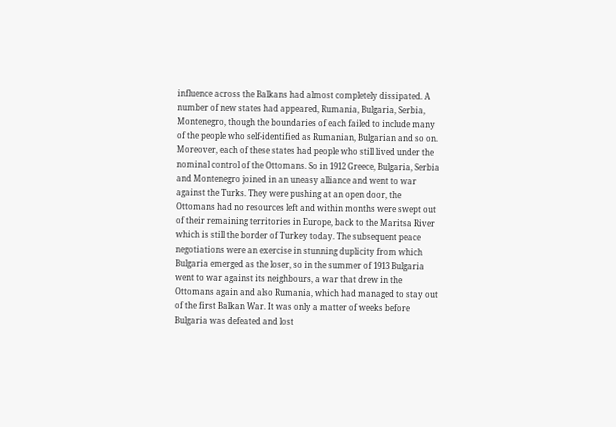influence across the Balkans had almost completely dissipated. A number of new states had appeared, Rumania, Bulgaria, Serbia, Montenegro, though the boundaries of each failed to include many of the people who self-identified as Rumanian, Bulgarian and so on. Moreover, each of these states had people who still lived under the nominal control of the Ottomans. So in 1912 Greece, Bulgaria, Serbia and Montenegro joined in an uneasy alliance and went to war against the Turks. They were pushing at an open door, the Ottomans had no resources left and within months were swept out of their remaining territories in Europe, back to the Maritsa River which is still the border of Turkey today. The subsequent peace negotiations were an exercise in stunning duplicity from which Bulgaria emerged as the loser, so in the summer of 1913 Bulgaria went to war against its neighbours, a war that drew in the Ottomans again and also Rumania, which had managed to stay out of the first Balkan War. It was only a matter of weeks before Bulgaria was defeated and lost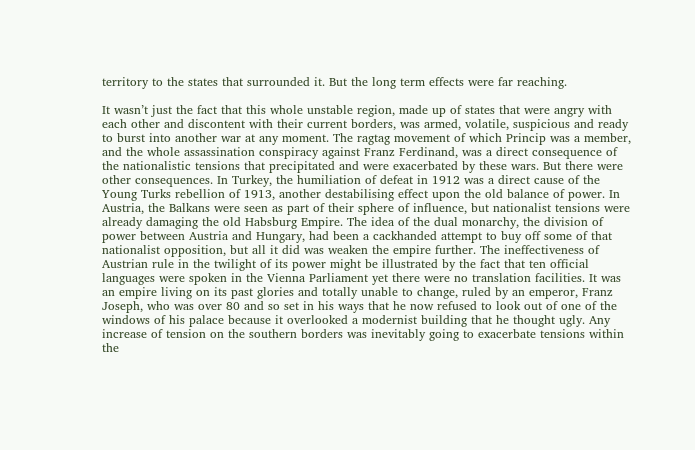territory to the states that surrounded it. But the long term effects were far reaching.

It wasn’t just the fact that this whole unstable region, made up of states that were angry with each other and discontent with their current borders, was armed, volatile, suspicious and ready to burst into another war at any moment. The ragtag movement of which Princip was a member, and the whole assassination conspiracy against Franz Ferdinand, was a direct consequence of the nationalistic tensions that precipitated and were exacerbated by these wars. But there were other consequences. In Turkey, the humiliation of defeat in 1912 was a direct cause of the Young Turks rebellion of 1913, another destabilising effect upon the old balance of power. In Austria, the Balkans were seen as part of their sphere of influence, but nationalist tensions were already damaging the old Habsburg Empire. The idea of the dual monarchy, the division of power between Austria and Hungary, had been a cackhanded attempt to buy off some of that nationalist opposition, but all it did was weaken the empire further. The ineffectiveness of Austrian rule in the twilight of its power might be illustrated by the fact that ten official languages were spoken in the Vienna Parliament yet there were no translation facilities. It was an empire living on its past glories and totally unable to change, ruled by an emperor, Franz Joseph, who was over 80 and so set in his ways that he now refused to look out of one of the windows of his palace because it overlooked a modernist building that he thought ugly. Any increase of tension on the southern borders was inevitably going to exacerbate tensions within the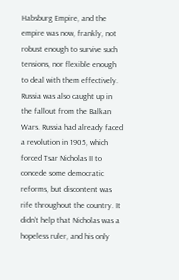Habsburg Empire, and the empire was now, frankly, not robust enough to survive such tensions, nor flexible enough to deal with them effectively. Russia was also caught up in the fallout from the Balkan Wars. Russia had already faced a revolution in 1905, which forced Tsar Nicholas II to concede some democratic reforms, but discontent was rife throughout the country. It didn’t help that Nicholas was a hopeless ruler, and his only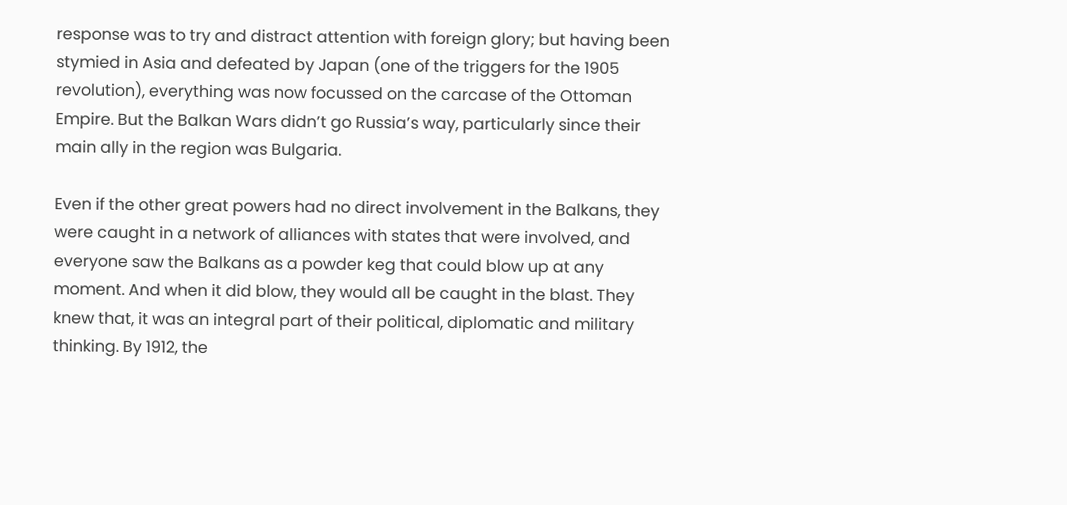response was to try and distract attention with foreign glory; but having been stymied in Asia and defeated by Japan (one of the triggers for the 1905 revolution), everything was now focussed on the carcase of the Ottoman Empire. But the Balkan Wars didn’t go Russia’s way, particularly since their main ally in the region was Bulgaria.

Even if the other great powers had no direct involvement in the Balkans, they were caught in a network of alliances with states that were involved, and everyone saw the Balkans as a powder keg that could blow up at any moment. And when it did blow, they would all be caught in the blast. They knew that, it was an integral part of their political, diplomatic and military thinking. By 1912, the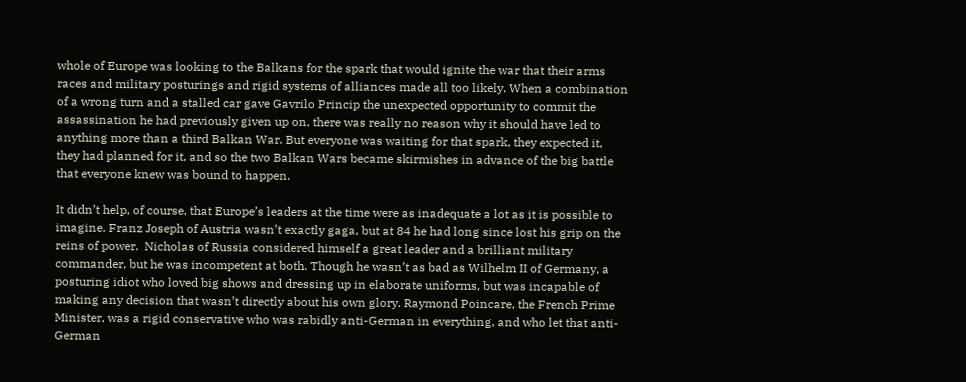whole of Europe was looking to the Balkans for the spark that would ignite the war that their arms races and military posturings and rigid systems of alliances made all too likely. When a combination of a wrong turn and a stalled car gave Gavrilo Princip the unexpected opportunity to commit the assassination he had previously given up on, there was really no reason why it should have led to anything more than a third Balkan War. But everyone was waiting for that spark, they expected it, they had planned for it, and so the two Balkan Wars became skirmishes in advance of the big battle that everyone knew was bound to happen.

It didn’t help, of course, that Europe’s leaders at the time were as inadequate a lot as it is possible to imagine. Franz Joseph of Austria wasn’t exactly gaga, but at 84 he had long since lost his grip on the reins of power.  Nicholas of Russia considered himself a great leader and a brilliant military commander, but he was incompetent at both. Though he wasn’t as bad as Wilhelm II of Germany, a posturing idiot who loved big shows and dressing up in elaborate uniforms, but was incapable of making any decision that wasn’t directly about his own glory. Raymond Poincare, the French Prime Minister, was a rigid conservative who was rabidly anti-German in everything, and who let that anti-German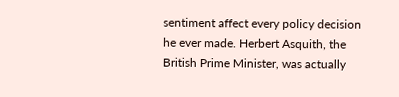sentiment affect every policy decision he ever made. Herbert Asquith, the British Prime Minister, was actually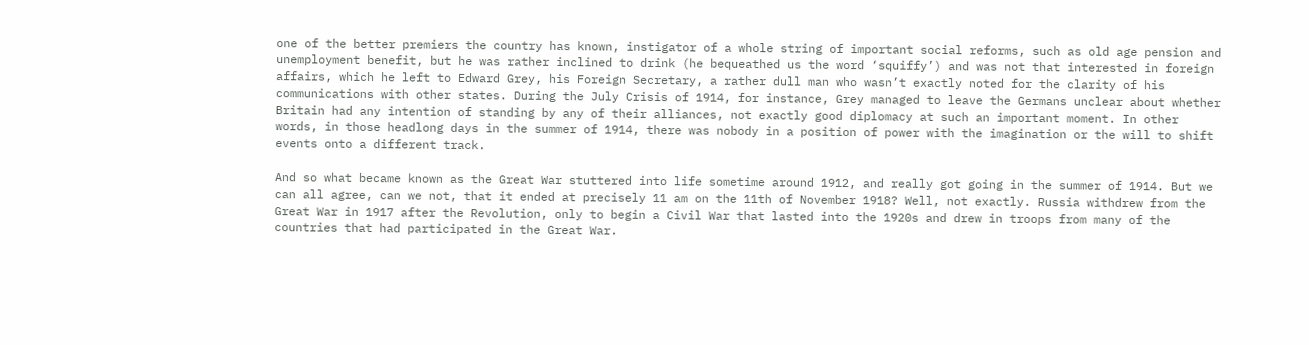one of the better premiers the country has known, instigator of a whole string of important social reforms, such as old age pension and unemployment benefit, but he was rather inclined to drink (he bequeathed us the word ‘squiffy’) and was not that interested in foreign affairs, which he left to Edward Grey, his Foreign Secretary, a rather dull man who wasn’t exactly noted for the clarity of his communications with other states. During the July Crisis of 1914, for instance, Grey managed to leave the Germans unclear about whether Britain had any intention of standing by any of their alliances, not exactly good diplomacy at such an important moment. In other words, in those headlong days in the summer of 1914, there was nobody in a position of power with the imagination or the will to shift events onto a different track.

And so what became known as the Great War stuttered into life sometime around 1912, and really got going in the summer of 1914. But we can all agree, can we not, that it ended at precisely 11 am on the 11th of November 1918? Well, not exactly. Russia withdrew from the Great War in 1917 after the Revolution, only to begin a Civil War that lasted into the 1920s and drew in troops from many of the countries that had participated in the Great War.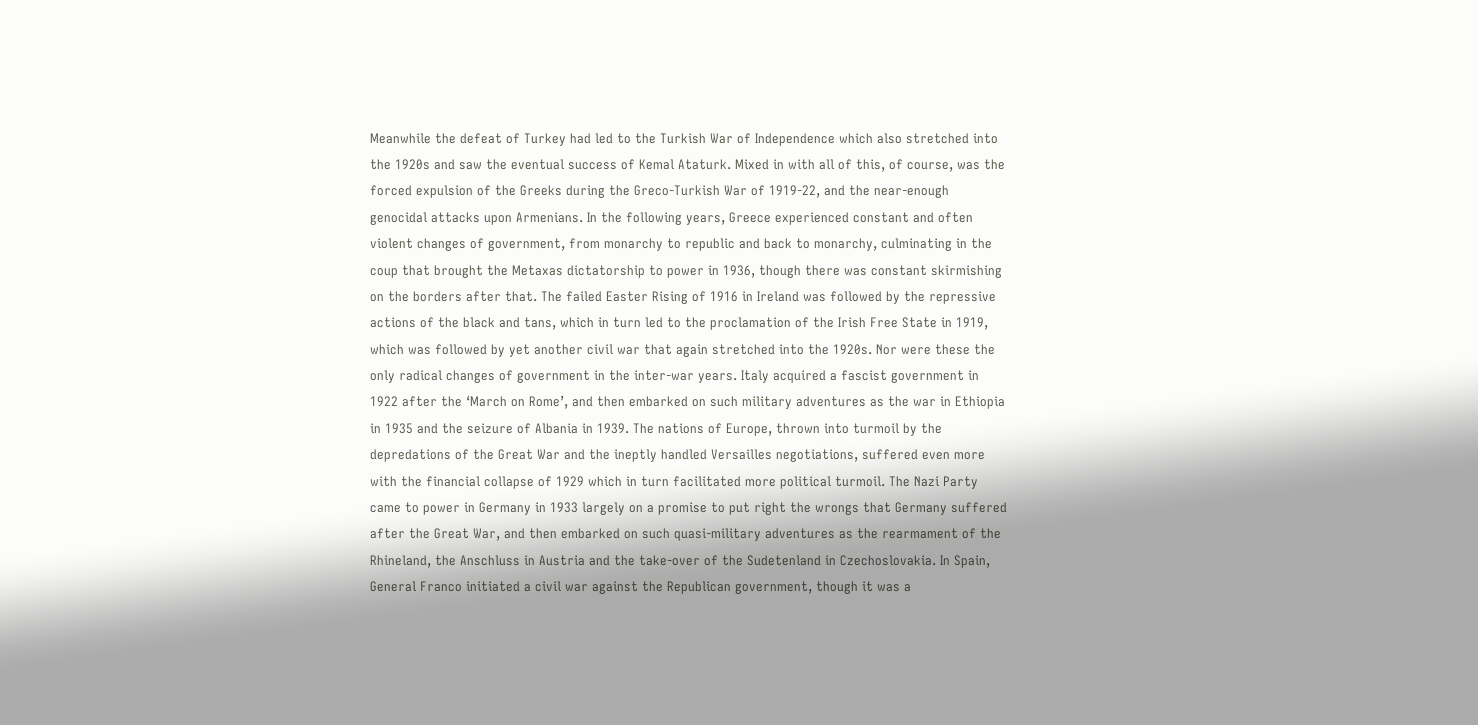Meanwhile the defeat of Turkey had led to the Turkish War of Independence which also stretched into the 1920s and saw the eventual success of Kemal Ataturk. Mixed in with all of this, of course, was the forced expulsion of the Greeks during the Greco-Turkish War of 1919-22, and the near-enough genocidal attacks upon Armenians. In the following years, Greece experienced constant and often violent changes of government, from monarchy to republic and back to monarchy, culminating in the coup that brought the Metaxas dictatorship to power in 1936, though there was constant skirmishing on the borders after that. The failed Easter Rising of 1916 in Ireland was followed by the repressive actions of the black and tans, which in turn led to the proclamation of the Irish Free State in 1919, which was followed by yet another civil war that again stretched into the 1920s. Nor were these the only radical changes of government in the inter-war years. Italy acquired a fascist government in 1922 after the ‘March on Rome’, and then embarked on such military adventures as the war in Ethiopia in 1935 and the seizure of Albania in 1939. The nations of Europe, thrown into turmoil by the depredations of the Great War and the ineptly handled Versailles negotiations, suffered even more with the financial collapse of 1929 which in turn facilitated more political turmoil. The Nazi Party came to power in Germany in 1933 largely on a promise to put right the wrongs that Germany suffered after the Great War, and then embarked on such quasi-military adventures as the rearmament of the Rhineland, the Anschluss in Austria and the take-over of the Sudetenland in Czechoslovakia. In Spain, General Franco initiated a civil war against the Republican government, though it was a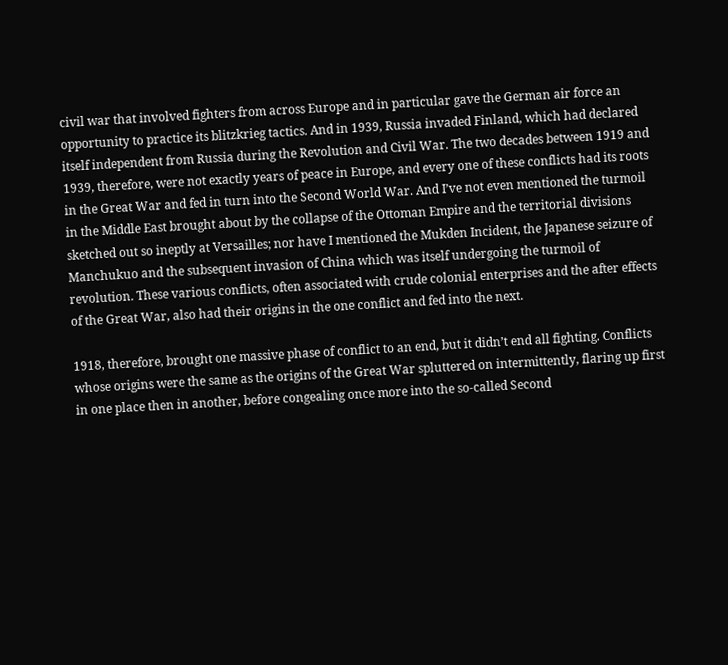civil war that involved fighters from across Europe and in particular gave the German air force an opportunity to practice its blitzkrieg tactics. And in 1939, Russia invaded Finland, which had declared itself independent from Russia during the Revolution and Civil War. The two decades between 1919 and 1939, therefore, were not exactly years of peace in Europe, and every one of these conflicts had its roots in the Great War and fed in turn into the Second World War. And I’ve not even mentioned the turmoil in the Middle East brought about by the collapse of the Ottoman Empire and the territorial divisions sketched out so ineptly at Versailles; nor have I mentioned the Mukden Incident, the Japanese seizure of Manchukuo and the subsequent invasion of China which was itself undergoing the turmoil of revolution. These various conflicts, often associated with crude colonial enterprises and the after effects of the Great War, also had their origins in the one conflict and fed into the next.

1918, therefore, brought one massive phase of conflict to an end, but it didn’t end all fighting. Conflicts whose origins were the same as the origins of the Great War spluttered on intermittently, flaring up first in one place then in another, before congealing once more into the so-called Second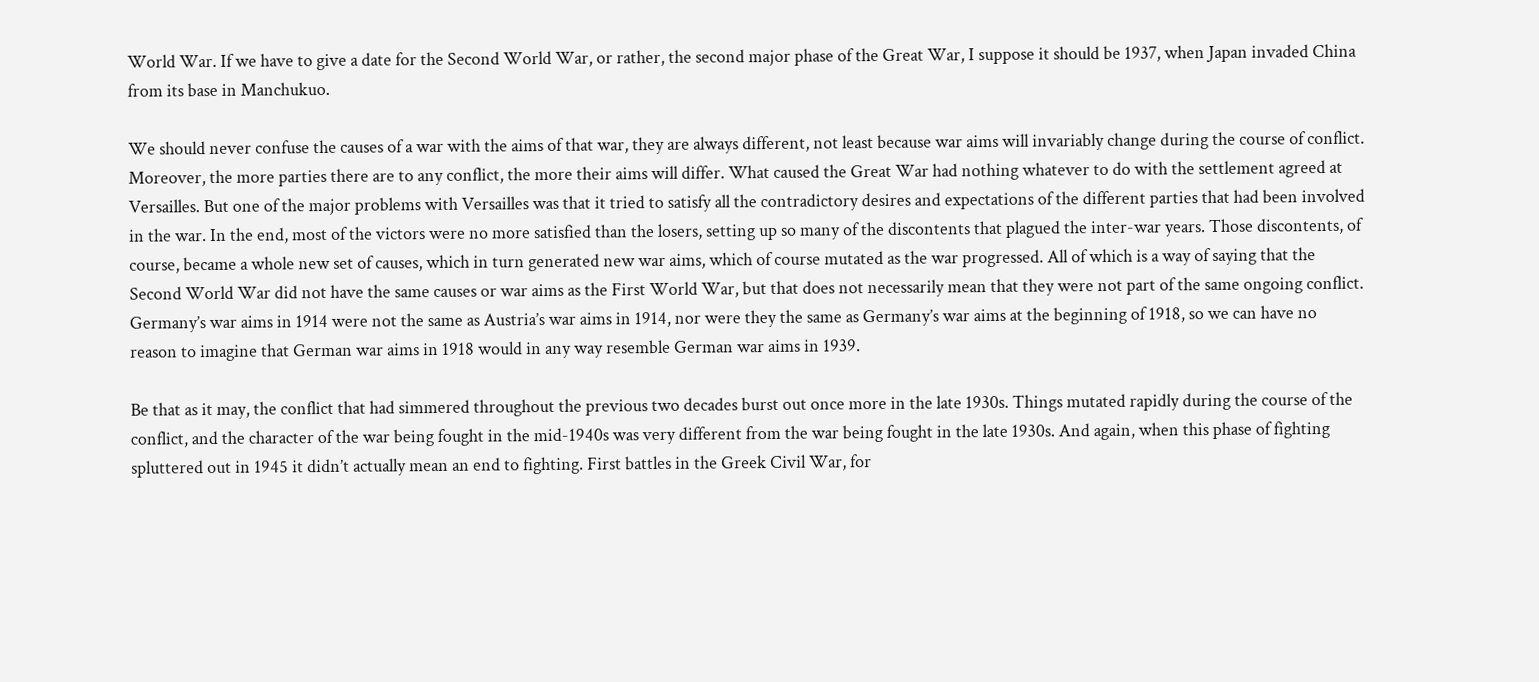World War. If we have to give a date for the Second World War, or rather, the second major phase of the Great War, I suppose it should be 1937, when Japan invaded China from its base in Manchukuo.

We should never confuse the causes of a war with the aims of that war, they are always different, not least because war aims will invariably change during the course of conflict. Moreover, the more parties there are to any conflict, the more their aims will differ. What caused the Great War had nothing whatever to do with the settlement agreed at Versailles. But one of the major problems with Versailles was that it tried to satisfy all the contradictory desires and expectations of the different parties that had been involved in the war. In the end, most of the victors were no more satisfied than the losers, setting up so many of the discontents that plagued the inter-war years. Those discontents, of course, became a whole new set of causes, which in turn generated new war aims, which of course mutated as the war progressed. All of which is a way of saying that the Second World War did not have the same causes or war aims as the First World War, but that does not necessarily mean that they were not part of the same ongoing conflict. Germany’s war aims in 1914 were not the same as Austria’s war aims in 1914, nor were they the same as Germany’s war aims at the beginning of 1918, so we can have no reason to imagine that German war aims in 1918 would in any way resemble German war aims in 1939.

Be that as it may, the conflict that had simmered throughout the previous two decades burst out once more in the late 1930s. Things mutated rapidly during the course of the conflict, and the character of the war being fought in the mid-1940s was very different from the war being fought in the late 1930s. And again, when this phase of fighting spluttered out in 1945 it didn’t actually mean an end to fighting. First battles in the Greek Civil War, for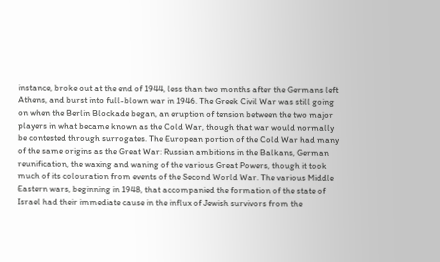instance, broke out at the end of 1944, less than two months after the Germans left Athens, and burst into full-blown war in 1946. The Greek Civil War was still going on when the Berlin Blockade began, an eruption of tension between the two major players in what became known as the Cold War, though that war would normally be contested through surrogates. The European portion of the Cold War had many of the same origins as the Great War: Russian ambitions in the Balkans, German reunification, the waxing and waning of the various Great Powers, though it took much of its colouration from events of the Second World War. The various Middle Eastern wars, beginning in 1948, that accompanied the formation of the state of Israel had their immediate cause in the influx of Jewish survivors from the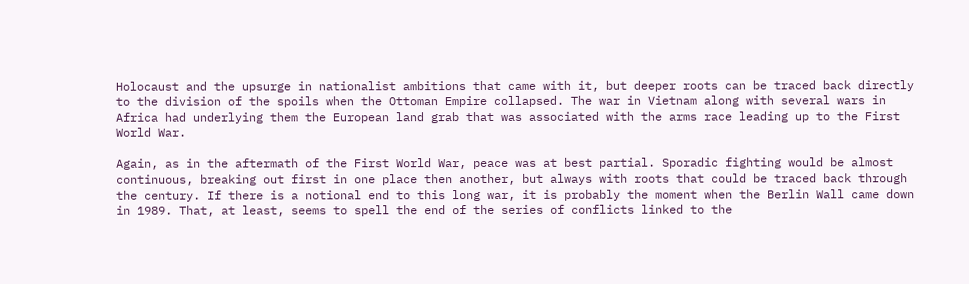Holocaust and the upsurge in nationalist ambitions that came with it, but deeper roots can be traced back directly to the division of the spoils when the Ottoman Empire collapsed. The war in Vietnam along with several wars in Africa had underlying them the European land grab that was associated with the arms race leading up to the First World War.

Again, as in the aftermath of the First World War, peace was at best partial. Sporadic fighting would be almost continuous, breaking out first in one place then another, but always with roots that could be traced back through the century. If there is a notional end to this long war, it is probably the moment when the Berlin Wall came down in 1989. That, at least, seems to spell the end of the series of conflicts linked to the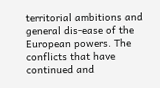territorial ambitions and general dis-ease of the European powers. The conflicts that have continued and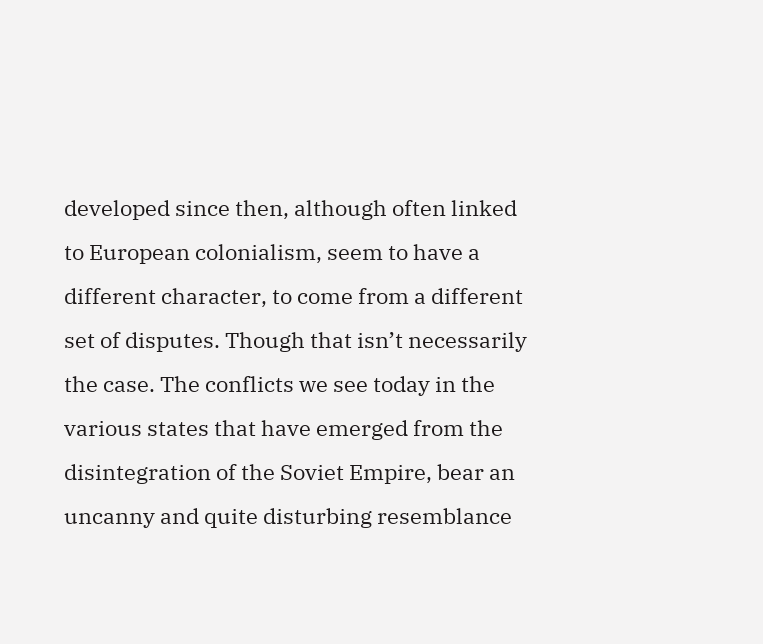developed since then, although often linked to European colonialism, seem to have a different character, to come from a different set of disputes. Though that isn’t necessarily the case. The conflicts we see today in the various states that have emerged from the disintegration of the Soviet Empire, bear an uncanny and quite disturbing resemblance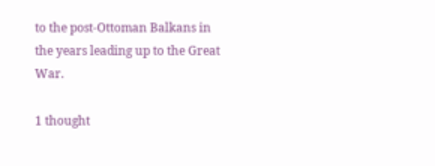to the post-Ottoman Balkans in the years leading up to the Great War.

1 thought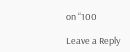on “100

Leave a Reply